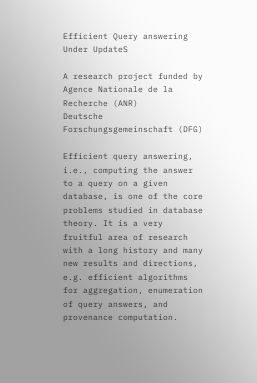Efficient Query answering Under UpdateS

A research project funded by
Agence Nationale de la Recherche (ANR)
Deutsche Forschungsgemeinschaft (DFG)

Efficient query answering, i.e., computing the answer to a query on a given database, is one of the core problems studied in database theory. It is a very fruitful area of research with a long history and many new results and directions, e.g. efficient algorithms for aggregation, enumeration of query answers, and provenance computation.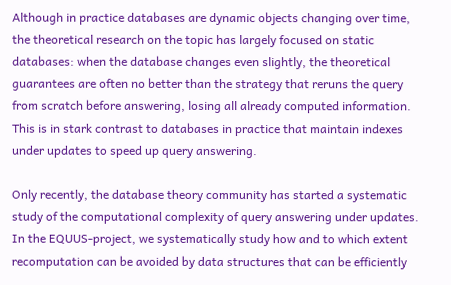Although in practice databases are dynamic objects changing over time, the theoretical research on the topic has largely focused on static databases: when the database changes even slightly, the theoretical guarantees are often no better than the strategy that reruns the query from scratch before answering, losing all already computed information. This is in stark contrast to databases in practice that maintain indexes under updates to speed up query answering.

Only recently, the database theory community has started a systematic study of the computational complexity of query answering under updates. In the EQUUS-project, we systematically study how and to which extent recomputation can be avoided by data structures that can be efficiently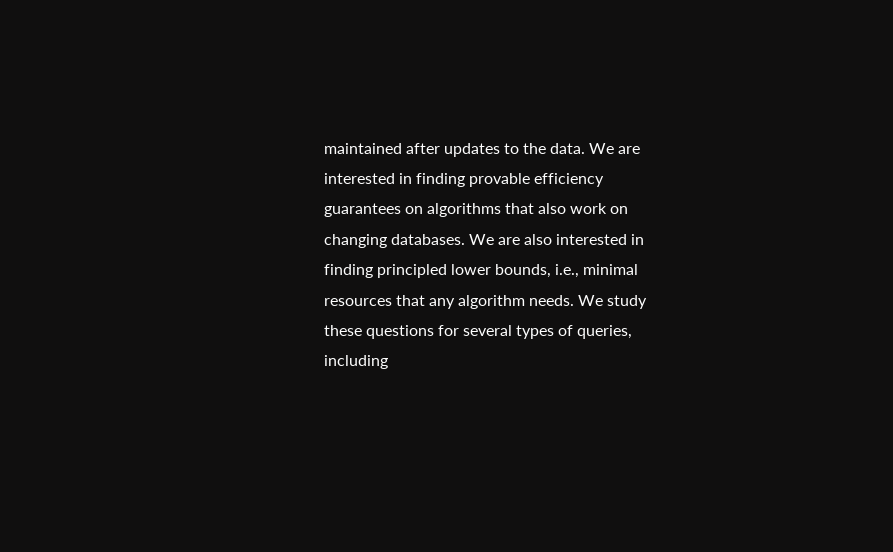maintained after updates to the data. We are interested in finding provable efficiency guarantees on algorithms that also work on changing databases. We are also interested in finding principled lower bounds, i.e., minimal resources that any algorithm needs. We study these questions for several types of queries, including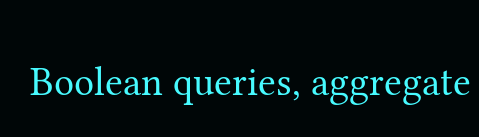Boolean queries, aggregate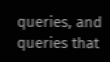queries, and queries that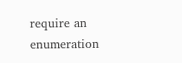require an enumeration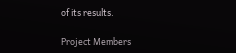of its results.

Project Members